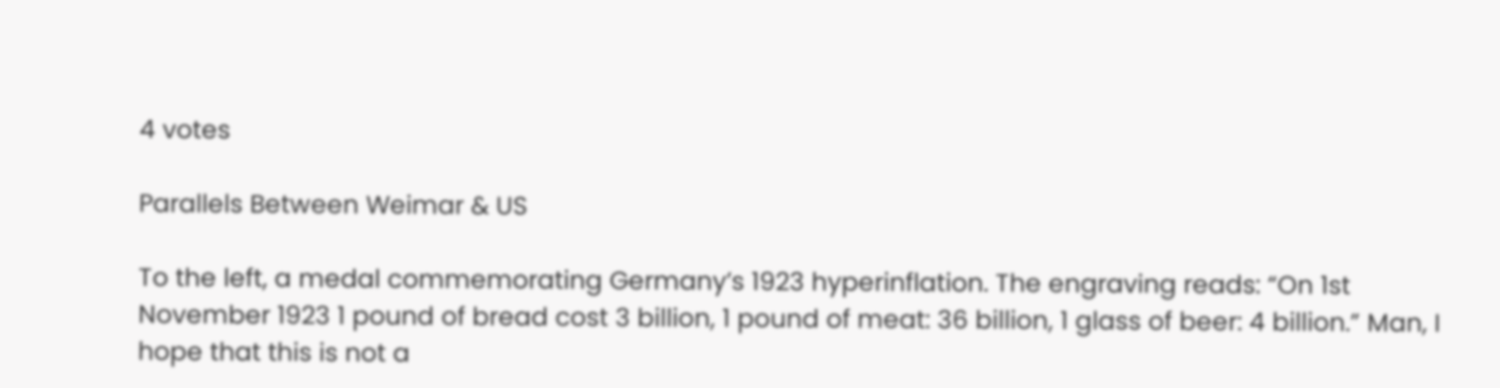4 votes

Parallels Between Weimar & US

To the left, a medal commemorating Germany’s 1923 hyperinflation. The engraving reads: “On 1st November 1923 1 pound of bread cost 3 billion, 1 pound of meat: 36 billion, 1 glass of beer: 4 billion.” Man, I hope that this is not a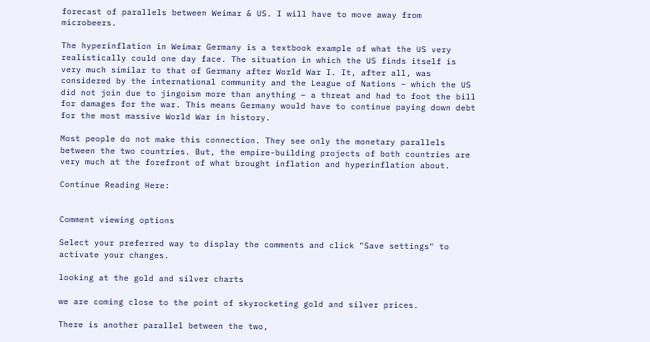forecast of parallels between Weimar & US. I will have to move away from microbeers.

The hyperinflation in Weimar Germany is a textbook example of what the US very realistically could one day face. The situation in which the US finds itself is very much similar to that of Germany after World War I. It, after all, was considered by the international community and the League of Nations – which the US did not join due to jingoism more than anything – a threat and had to foot the bill for damages for the war. This means Germany would have to continue paying down debt for the most massive World War in history.

Most people do not make this connection. They see only the monetary parallels between the two countries. But, the empire-building projects of both countries are very much at the forefront of what brought inflation and hyperinflation about.

Continue Reading Here:


Comment viewing options

Select your preferred way to display the comments and click "Save settings" to activate your changes.

looking at the gold and silver charts

we are coming close to the point of skyrocketing gold and silver prices.

There is another parallel between the two,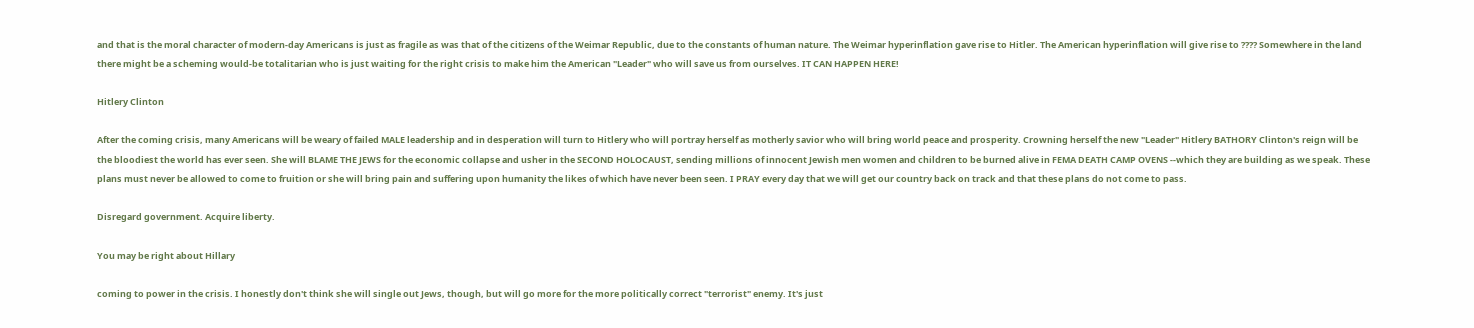and that is the moral character of modern-day Americans is just as fragile as was that of the citizens of the Weimar Republic, due to the constants of human nature. The Weimar hyperinflation gave rise to Hitler. The American hyperinflation will give rise to ???? Somewhere in the land there might be a scheming would-be totalitarian who is just waiting for the right crisis to make him the American "Leader" who will save us from ourselves. IT CAN HAPPEN HERE!

Hitlery Clinton

After the coming crisis, many Americans will be weary of failed MALE leadership and in desperation will turn to Hitlery who will portray herself as motherly savior who will bring world peace and prosperity. Crowning herself the new "Leader" Hitlery BATHORY Clinton's reign will be the bloodiest the world has ever seen. She will BLAME THE JEWS for the economic collapse and usher in the SECOND HOLOCAUST, sending millions of innocent Jewish men women and children to be burned alive in FEMA DEATH CAMP OVENS --which they are building as we speak. These plans must never be allowed to come to fruition or she will bring pain and suffering upon humanity the likes of which have never been seen. I PRAY every day that we will get our country back on track and that these plans do not come to pass.

Disregard government. Acquire liberty.

You may be right about Hillary

coming to power in the crisis. I honestly don't think she will single out Jews, though, but will go more for the more politically correct "terrorist" enemy. It's just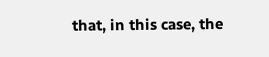that, in this case, the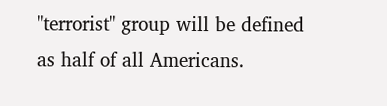"terrorist" group will be defined as half of all Americans.